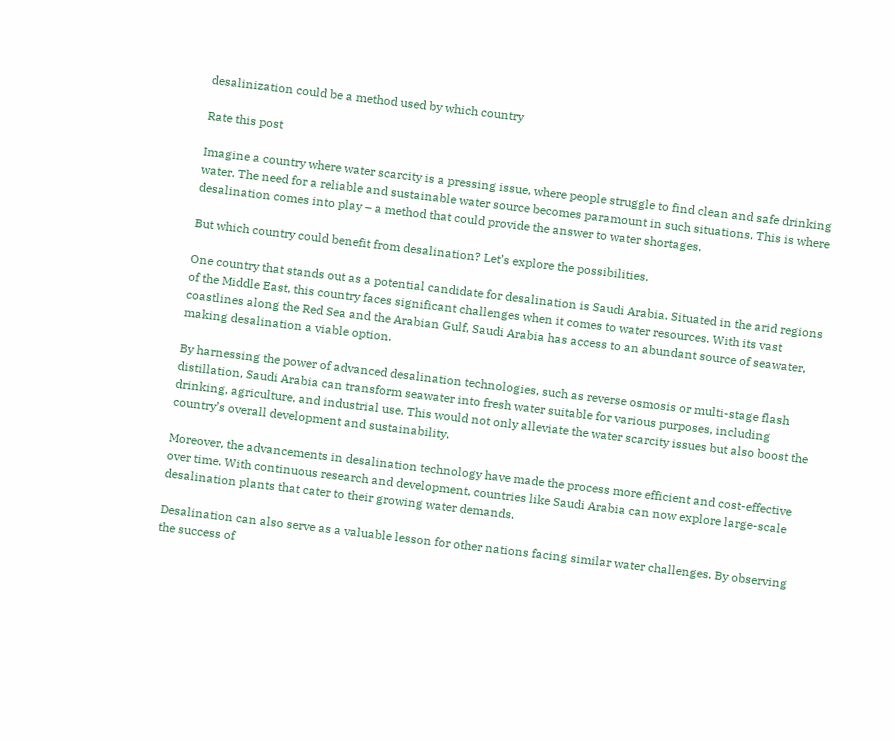desalinization could be a method used by which country

Rate this post

Imagine a country where water scarcity is a pressing issue, where people struggle to find clean and safe drinking water. The need for a reliable and sustainable water source becomes paramount in such situations. This is where desalination comes into play – a method that could provide the answer to water shortages.

But which country could benefit from desalination? Let’s explore the possibilities.

One country that stands out as a potential candidate for desalination is Saudi Arabia. Situated in the arid regions of the Middle East, this country faces significant challenges when it comes to water resources. With its vast coastlines along the Red Sea and the Arabian Gulf, Saudi Arabia has access to an abundant source of seawater, making desalination a viable option.

By harnessing the power of advanced desalination technologies, such as reverse osmosis or multi-stage flash distillation, Saudi Arabia can transform seawater into fresh water suitable for various purposes, including drinking, agriculture, and industrial use. This would not only alleviate the water scarcity issues but also boost the country’s overall development and sustainability.

Moreover, the advancements in desalination technology have made the process more efficient and cost-effective over time. With continuous research and development, countries like Saudi Arabia can now explore large-scale desalination plants that cater to their growing water demands.

Desalination can also serve as a valuable lesson for other nations facing similar water challenges. By observing the success of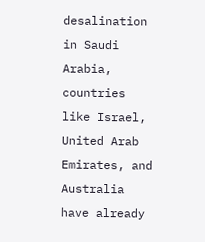desalination in Saudi Arabia, countries like Israel, United Arab Emirates, and Australia have already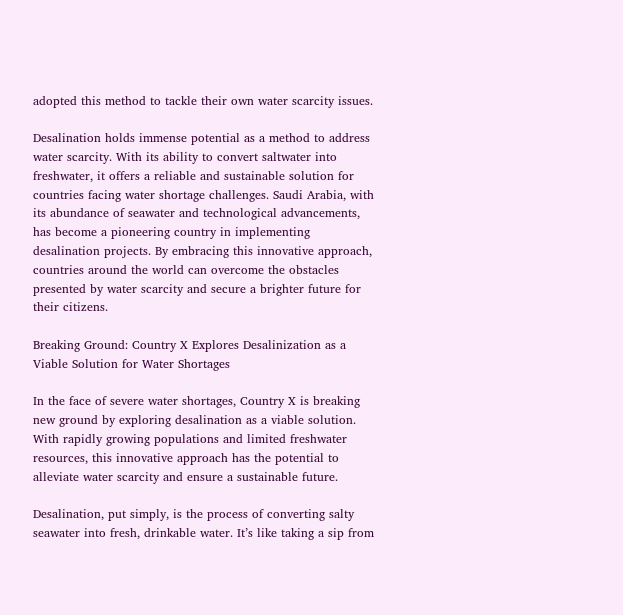adopted this method to tackle their own water scarcity issues.

Desalination holds immense potential as a method to address water scarcity. With its ability to convert saltwater into freshwater, it offers a reliable and sustainable solution for countries facing water shortage challenges. Saudi Arabia, with its abundance of seawater and technological advancements, has become a pioneering country in implementing desalination projects. By embracing this innovative approach, countries around the world can overcome the obstacles presented by water scarcity and secure a brighter future for their citizens.

Breaking Ground: Country X Explores Desalinization as a Viable Solution for Water Shortages

In the face of severe water shortages, Country X is breaking new ground by exploring desalination as a viable solution. With rapidly growing populations and limited freshwater resources, this innovative approach has the potential to alleviate water scarcity and ensure a sustainable future.

Desalination, put simply, is the process of converting salty seawater into fresh, drinkable water. It’s like taking a sip from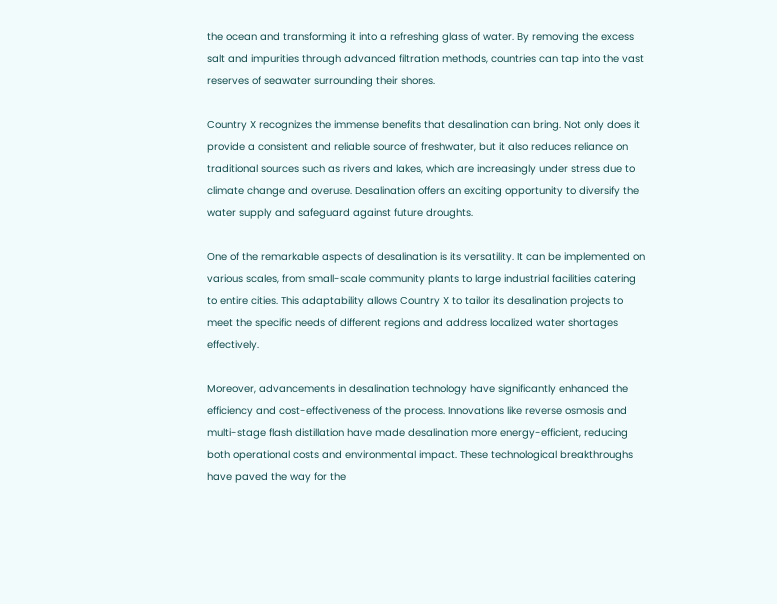the ocean and transforming it into a refreshing glass of water. By removing the excess salt and impurities through advanced filtration methods, countries can tap into the vast reserves of seawater surrounding their shores.

Country X recognizes the immense benefits that desalination can bring. Not only does it provide a consistent and reliable source of freshwater, but it also reduces reliance on traditional sources such as rivers and lakes, which are increasingly under stress due to climate change and overuse. Desalination offers an exciting opportunity to diversify the water supply and safeguard against future droughts.

One of the remarkable aspects of desalination is its versatility. It can be implemented on various scales, from small-scale community plants to large industrial facilities catering to entire cities. This adaptability allows Country X to tailor its desalination projects to meet the specific needs of different regions and address localized water shortages effectively.

Moreover, advancements in desalination technology have significantly enhanced the efficiency and cost-effectiveness of the process. Innovations like reverse osmosis and multi-stage flash distillation have made desalination more energy-efficient, reducing both operational costs and environmental impact. These technological breakthroughs have paved the way for the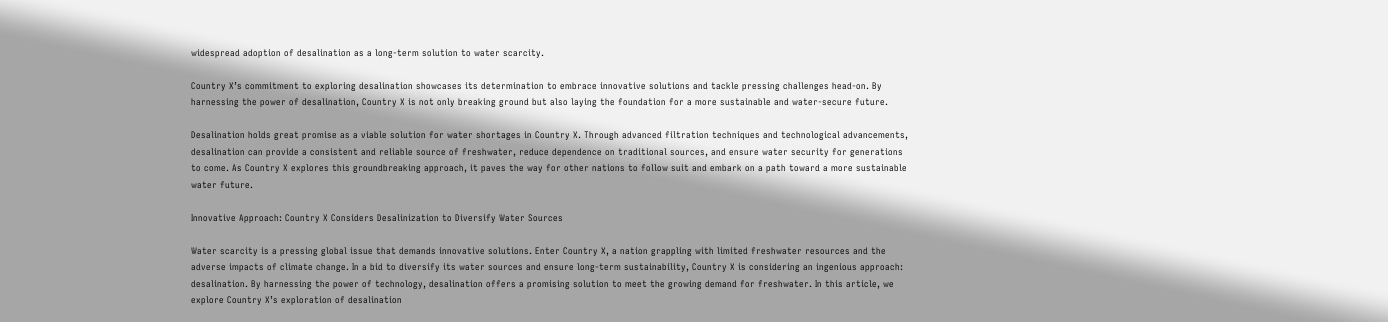widespread adoption of desalination as a long-term solution to water scarcity.

Country X’s commitment to exploring desalination showcases its determination to embrace innovative solutions and tackle pressing challenges head-on. By harnessing the power of desalination, Country X is not only breaking ground but also laying the foundation for a more sustainable and water-secure future.

Desalination holds great promise as a viable solution for water shortages in Country X. Through advanced filtration techniques and technological advancements, desalination can provide a consistent and reliable source of freshwater, reduce dependence on traditional sources, and ensure water security for generations to come. As Country X explores this groundbreaking approach, it paves the way for other nations to follow suit and embark on a path toward a more sustainable water future.

Innovative Approach: Country X Considers Desalinization to Diversify Water Sources

Water scarcity is a pressing global issue that demands innovative solutions. Enter Country X, a nation grappling with limited freshwater resources and the adverse impacts of climate change. In a bid to diversify its water sources and ensure long-term sustainability, Country X is considering an ingenious approach: desalination. By harnessing the power of technology, desalination offers a promising solution to meet the growing demand for freshwater. In this article, we explore Country X’s exploration of desalination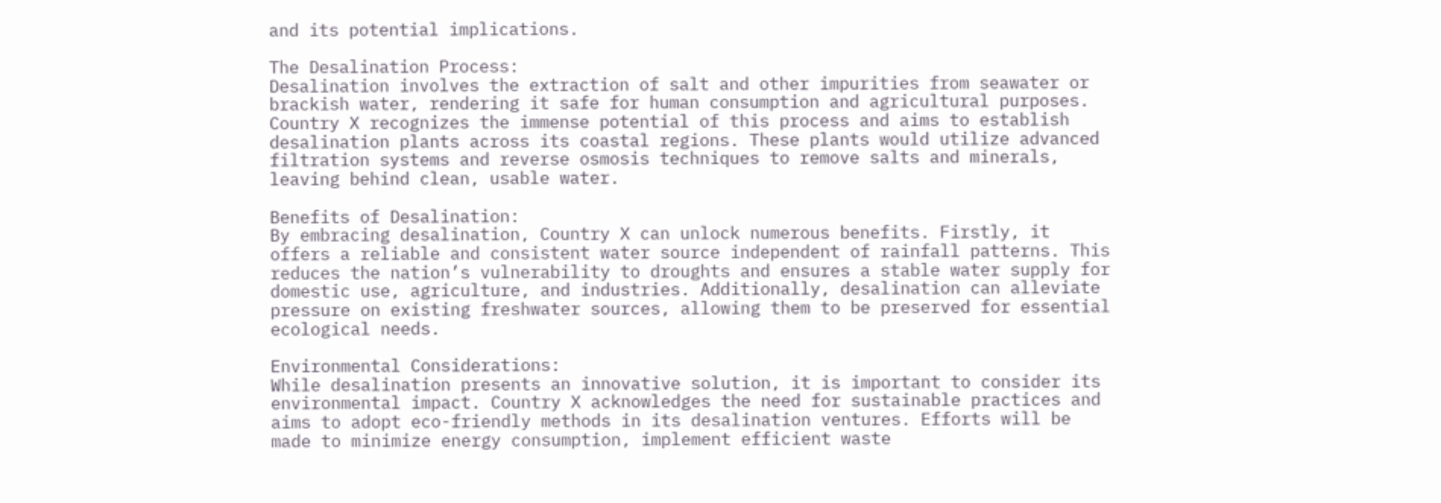and its potential implications.

The Desalination Process:
Desalination involves the extraction of salt and other impurities from seawater or brackish water, rendering it safe for human consumption and agricultural purposes. Country X recognizes the immense potential of this process and aims to establish desalination plants across its coastal regions. These plants would utilize advanced filtration systems and reverse osmosis techniques to remove salts and minerals, leaving behind clean, usable water.

Benefits of Desalination:
By embracing desalination, Country X can unlock numerous benefits. Firstly, it offers a reliable and consistent water source independent of rainfall patterns. This reduces the nation’s vulnerability to droughts and ensures a stable water supply for domestic use, agriculture, and industries. Additionally, desalination can alleviate pressure on existing freshwater sources, allowing them to be preserved for essential ecological needs.

Environmental Considerations:
While desalination presents an innovative solution, it is important to consider its environmental impact. Country X acknowledges the need for sustainable practices and aims to adopt eco-friendly methods in its desalination ventures. Efforts will be made to minimize energy consumption, implement efficient waste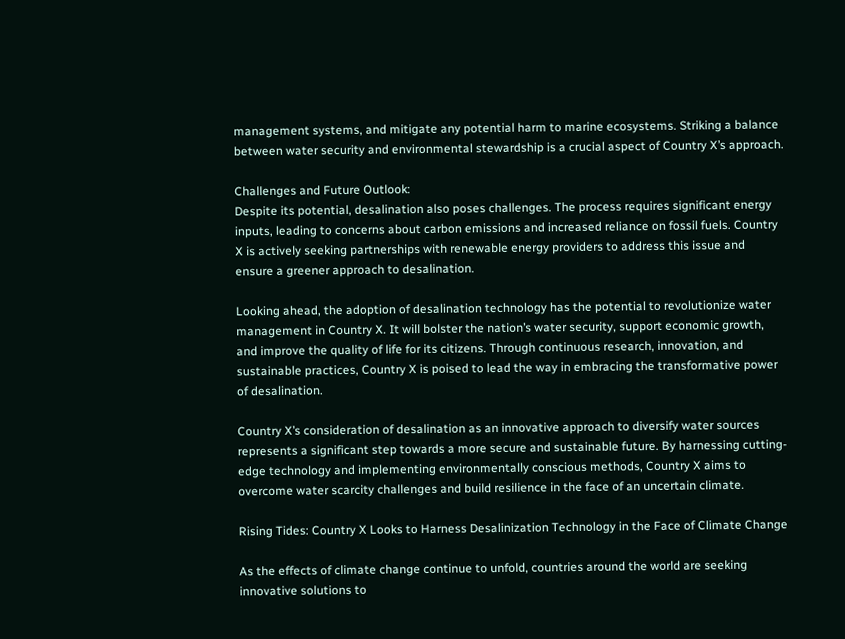management systems, and mitigate any potential harm to marine ecosystems. Striking a balance between water security and environmental stewardship is a crucial aspect of Country X’s approach.

Challenges and Future Outlook:
Despite its potential, desalination also poses challenges. The process requires significant energy inputs, leading to concerns about carbon emissions and increased reliance on fossil fuels. Country X is actively seeking partnerships with renewable energy providers to address this issue and ensure a greener approach to desalination.

Looking ahead, the adoption of desalination technology has the potential to revolutionize water management in Country X. It will bolster the nation’s water security, support economic growth, and improve the quality of life for its citizens. Through continuous research, innovation, and sustainable practices, Country X is poised to lead the way in embracing the transformative power of desalination.

Country X’s consideration of desalination as an innovative approach to diversify water sources represents a significant step towards a more secure and sustainable future. By harnessing cutting-edge technology and implementing environmentally conscious methods, Country X aims to overcome water scarcity challenges and build resilience in the face of an uncertain climate.

Rising Tides: Country X Looks to Harness Desalinization Technology in the Face of Climate Change

As the effects of climate change continue to unfold, countries around the world are seeking innovative solutions to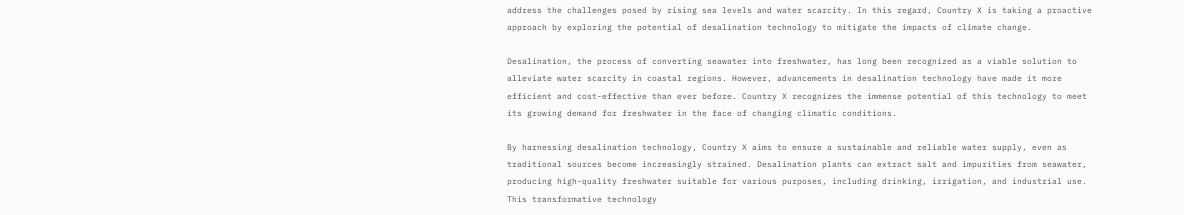address the challenges posed by rising sea levels and water scarcity. In this regard, Country X is taking a proactive approach by exploring the potential of desalination technology to mitigate the impacts of climate change.

Desalination, the process of converting seawater into freshwater, has long been recognized as a viable solution to alleviate water scarcity in coastal regions. However, advancements in desalination technology have made it more efficient and cost-effective than ever before. Country X recognizes the immense potential of this technology to meet its growing demand for freshwater in the face of changing climatic conditions.

By harnessing desalination technology, Country X aims to ensure a sustainable and reliable water supply, even as traditional sources become increasingly strained. Desalination plants can extract salt and impurities from seawater, producing high-quality freshwater suitable for various purposes, including drinking, irrigation, and industrial use. This transformative technology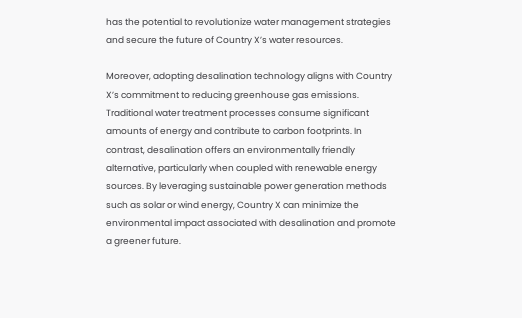has the potential to revolutionize water management strategies and secure the future of Country X’s water resources.

Moreover, adopting desalination technology aligns with Country X’s commitment to reducing greenhouse gas emissions. Traditional water treatment processes consume significant amounts of energy and contribute to carbon footprints. In contrast, desalination offers an environmentally friendly alternative, particularly when coupled with renewable energy sources. By leveraging sustainable power generation methods such as solar or wind energy, Country X can minimize the environmental impact associated with desalination and promote a greener future.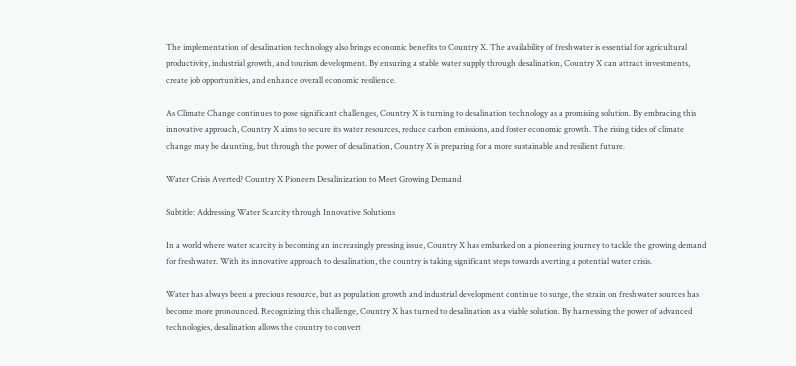The implementation of desalination technology also brings economic benefits to Country X. The availability of freshwater is essential for agricultural productivity, industrial growth, and tourism development. By ensuring a stable water supply through desalination, Country X can attract investments, create job opportunities, and enhance overall economic resilience.

As Climate Change continues to pose significant challenges, Country X is turning to desalination technology as a promising solution. By embracing this innovative approach, Country X aims to secure its water resources, reduce carbon emissions, and foster economic growth. The rising tides of climate change may be daunting, but through the power of desalination, Country X is preparing for a more sustainable and resilient future.

Water Crisis Averted? Country X Pioneers Desalinization to Meet Growing Demand

Subtitle: Addressing Water Scarcity through Innovative Solutions

In a world where water scarcity is becoming an increasingly pressing issue, Country X has embarked on a pioneering journey to tackle the growing demand for freshwater. With its innovative approach to desalination, the country is taking significant steps towards averting a potential water crisis.

Water has always been a precious resource, but as population growth and industrial development continue to surge, the strain on freshwater sources has become more pronounced. Recognizing this challenge, Country X has turned to desalination as a viable solution. By harnessing the power of advanced technologies, desalination allows the country to convert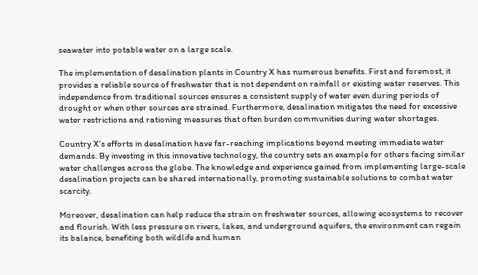seawater into potable water on a large scale.

The implementation of desalination plants in Country X has numerous benefits. First and foremost, it provides a reliable source of freshwater that is not dependent on rainfall or existing water reserves. This independence from traditional sources ensures a consistent supply of water even during periods of drought or when other sources are strained. Furthermore, desalination mitigates the need for excessive water restrictions and rationing measures that often burden communities during water shortages.

Country X’s efforts in desalination have far-reaching implications beyond meeting immediate water demands. By investing in this innovative technology, the country sets an example for others facing similar water challenges across the globe. The knowledge and experience gained from implementing large-scale desalination projects can be shared internationally, promoting sustainable solutions to combat water scarcity.

Moreover, desalination can help reduce the strain on freshwater sources, allowing ecosystems to recover and flourish. With less pressure on rivers, lakes, and underground aquifers, the environment can regain its balance, benefiting both wildlife and human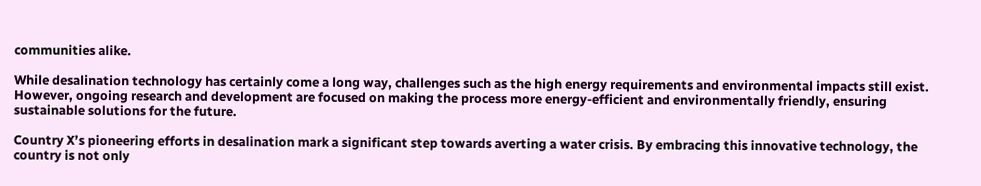communities alike.

While desalination technology has certainly come a long way, challenges such as the high energy requirements and environmental impacts still exist. However, ongoing research and development are focused on making the process more energy-efficient and environmentally friendly, ensuring sustainable solutions for the future.

Country X’s pioneering efforts in desalination mark a significant step towards averting a water crisis. By embracing this innovative technology, the country is not only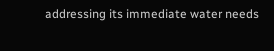addressing its immediate water needs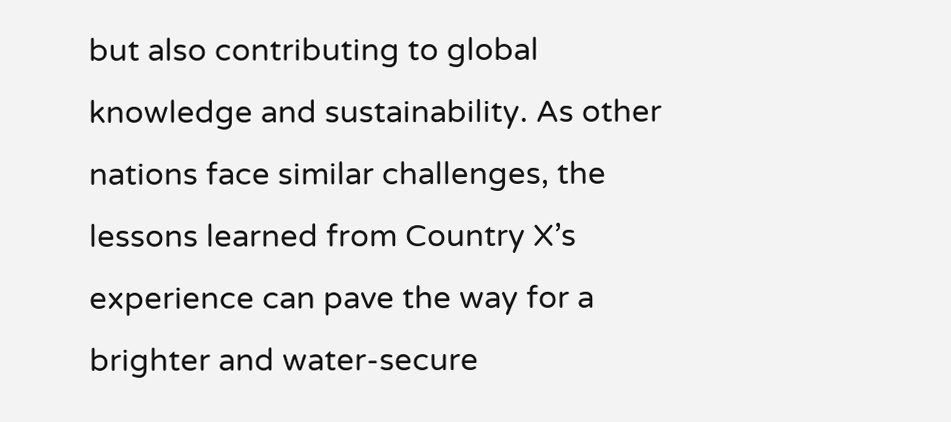but also contributing to global knowledge and sustainability. As other nations face similar challenges, the lessons learned from Country X’s experience can pave the way for a brighter and water-secure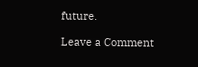future.

Leave a Comment